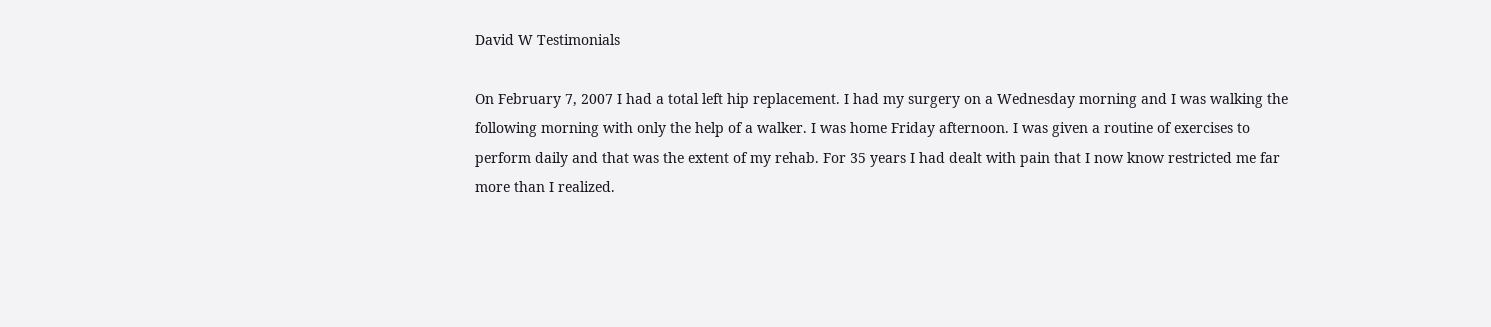David W Testimonials

On February 7, 2007 I had a total left hip replacement. I had my surgery on a Wednesday morning and I was walking the following morning with only the help of a walker. I was home Friday afternoon. I was given a routine of exercises to perform daily and that was the extent of my rehab. For 35 years I had dealt with pain that I now know restricted me far more than I realized.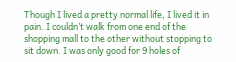Though I lived a pretty normal life, I lived it in pain. I couldn’t walk from one end of the shopping mall to the other without stopping to sit down. I was only good for 9 holes of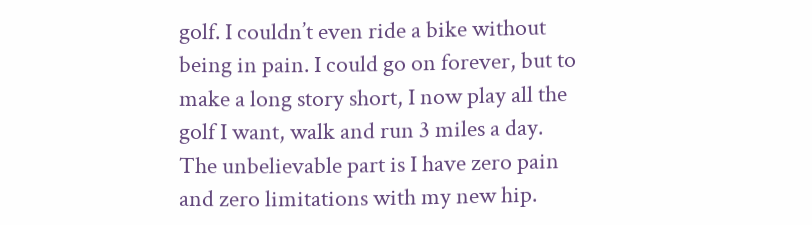golf. I couldn’t even ride a bike without being in pain. I could go on forever, but to make a long story short, I now play all the golf I want, walk and run 3 miles a day. The unbelievable part is I have zero pain and zero limitations with my new hip.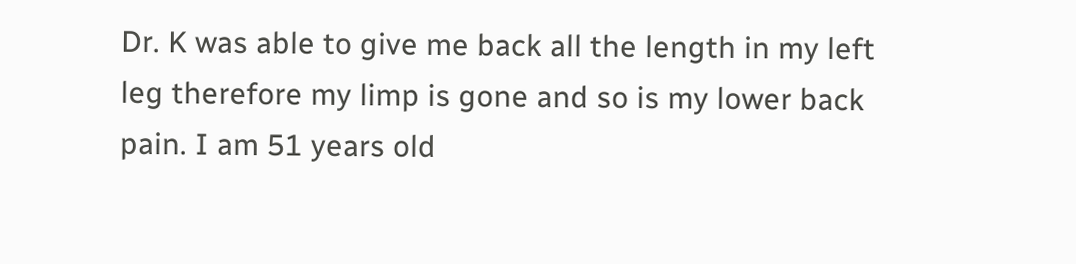Dr. K was able to give me back all the length in my left leg therefore my limp is gone and so is my lower back pain. I am 51 years old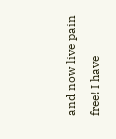and now live pain free! I have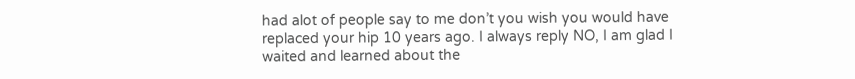had alot of people say to me don’t you wish you would have replaced your hip 10 years ago. I always reply NO, I am glad I waited and learned about the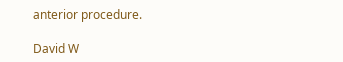anterior procedure.

David W